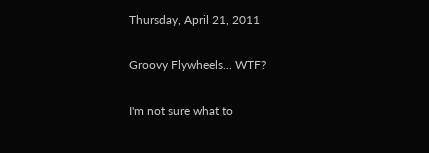Thursday, April 21, 2011

Groovy Flywheels... WTF?

I'm not sure what to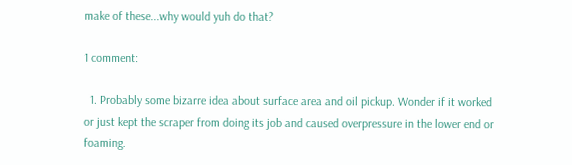make of these...why would yuh do that?

1 comment:

  1. Probably some bizarre idea about surface area and oil pickup. Wonder if it worked or just kept the scraper from doing its job and caused overpressure in the lower end or foaming.